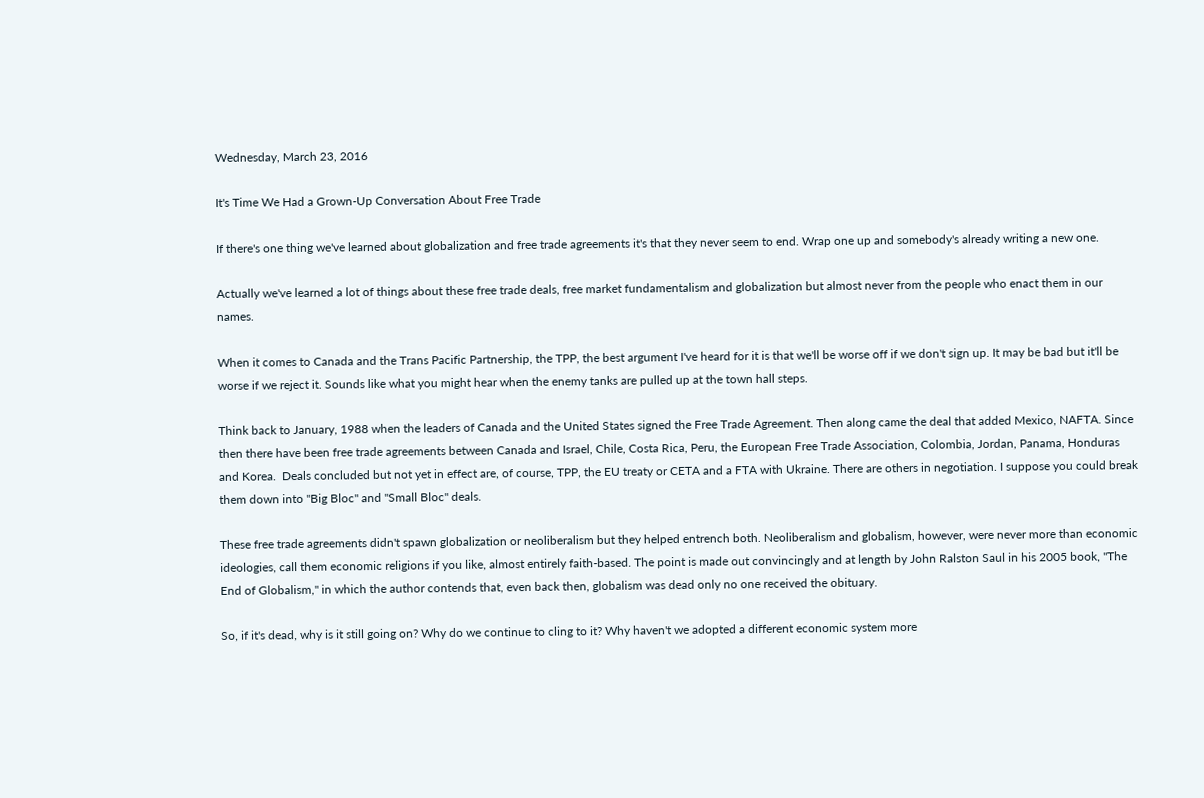Wednesday, March 23, 2016

It's Time We Had a Grown-Up Conversation About Free Trade

If there's one thing we've learned about globalization and free trade agreements it's that they never seem to end. Wrap one up and somebody's already writing a new one.

Actually we've learned a lot of things about these free trade deals, free market fundamentalism and globalization but almost never from the people who enact them in our names.

When it comes to Canada and the Trans Pacific Partnership, the TPP, the best argument I've heard for it is that we'll be worse off if we don't sign up. It may be bad but it'll be worse if we reject it. Sounds like what you might hear when the enemy tanks are pulled up at the town hall steps.

Think back to January, 1988 when the leaders of Canada and the United States signed the Free Trade Agreement. Then along came the deal that added Mexico, NAFTA. Since then there have been free trade agreements between Canada and Israel, Chile, Costa Rica, Peru, the European Free Trade Association, Colombia, Jordan, Panama, Honduras and Korea.  Deals concluded but not yet in effect are, of course, TPP, the EU treaty or CETA and a FTA with Ukraine. There are others in negotiation. I suppose you could break them down into "Big Bloc" and "Small Bloc" deals.

These free trade agreements didn't spawn globalization or neoliberalism but they helped entrench both. Neoliberalism and globalism, however, were never more than economic ideologies, call them economic religions if you like, almost entirely faith-based. The point is made out convincingly and at length by John Ralston Saul in his 2005 book, "The End of Globalism," in which the author contends that, even back then, globalism was dead only no one received the obituary.

So, if it's dead, why is it still going on? Why do we continue to cling to it? Why haven't we adopted a different economic system more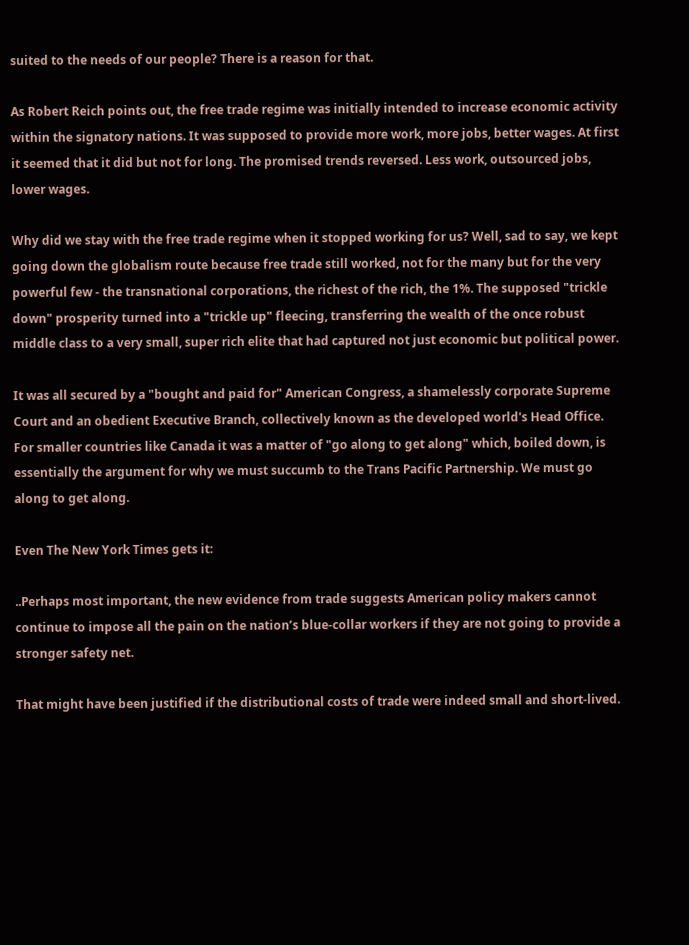suited to the needs of our people? There is a reason for that.

As Robert Reich points out, the free trade regime was initially intended to increase economic activity within the signatory nations. It was supposed to provide more work, more jobs, better wages. At first it seemed that it did but not for long. The promised trends reversed. Less work, outsourced jobs, lower wages.

Why did we stay with the free trade regime when it stopped working for us? Well, sad to say, we kept going down the globalism route because free trade still worked, not for the many but for the very powerful few - the transnational corporations, the richest of the rich, the 1%. The supposed "trickle down" prosperity turned into a "trickle up" fleecing, transferring the wealth of the once robust middle class to a very small, super rich elite that had captured not just economic but political power.

It was all secured by a "bought and paid for" American Congress, a shamelessly corporate Supreme Court and an obedient Executive Branch, collectively known as the developed world's Head Office. For smaller countries like Canada it was a matter of "go along to get along" which, boiled down, is essentially the argument for why we must succumb to the Trans Pacific Partnership. We must go along to get along.

Even The New York Times gets it:

..Perhaps most important, the new evidence from trade suggests American policy makers cannot continue to impose all the pain on the nation’s blue-collar workers if they are not going to provide a stronger safety net.

That might have been justified if the distributional costs of trade were indeed small and short-lived.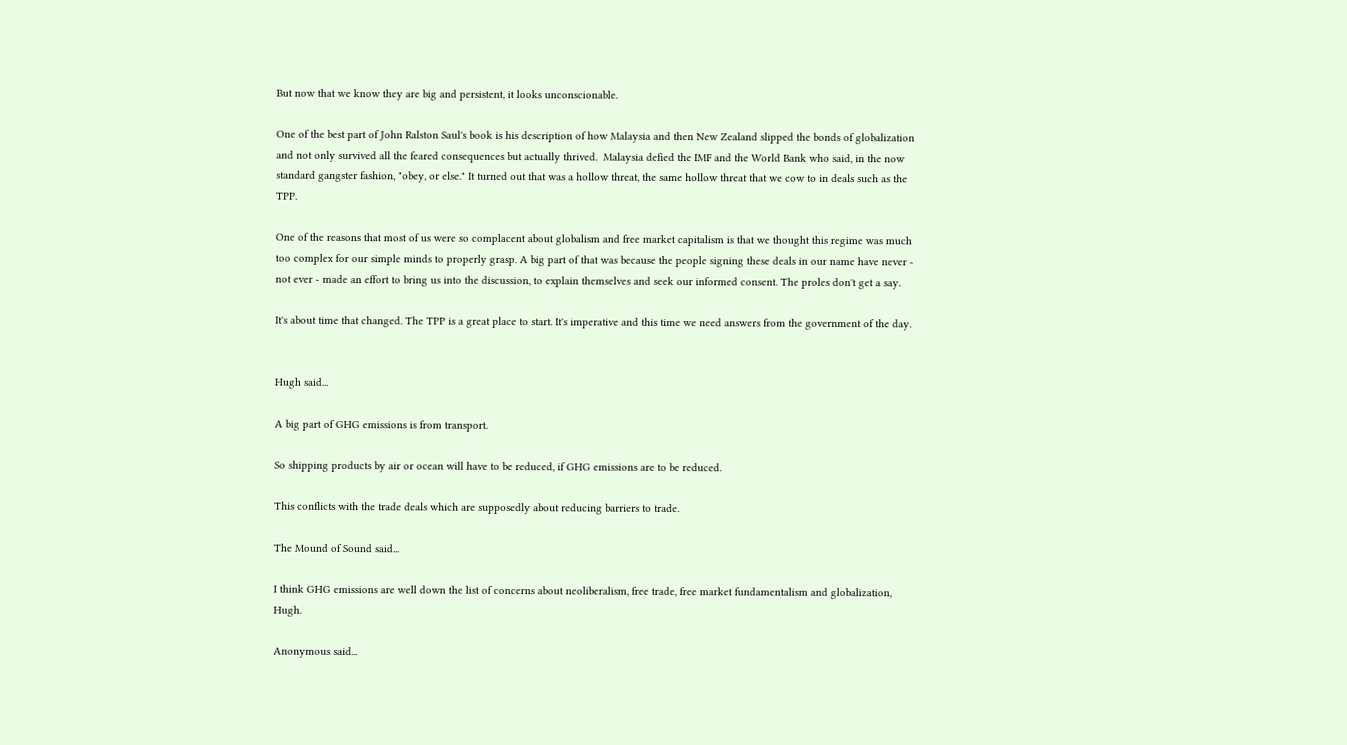But now that we know they are big and persistent, it looks unconscionable.

One of the best part of John Ralston Saul's book is his description of how Malaysia and then New Zealand slipped the bonds of globalization and not only survived all the feared consequences but actually thrived.  Malaysia defied the IMF and the World Bank who said, in the now standard gangster fashion, "obey, or else." It turned out that was a hollow threat, the same hollow threat that we cow to in deals such as the TPP.

One of the reasons that most of us were so complacent about globalism and free market capitalism is that we thought this regime was much too complex for our simple minds to properly grasp. A big part of that was because the people signing these deals in our name have never - not ever - made an effort to bring us into the discussion, to explain themselves and seek our informed consent. The proles don't get a say.

It's about time that changed. The TPP is a great place to start. It's imperative and this time we need answers from the government of the day.


Hugh said...

A big part of GHG emissions is from transport.

So shipping products by air or ocean will have to be reduced, if GHG emissions are to be reduced.

This conflicts with the trade deals which are supposedly about reducing barriers to trade.

The Mound of Sound said...

I think GHG emissions are well down the list of concerns about neoliberalism, free trade, free market fundamentalism and globalization, Hugh.

Anonymous said...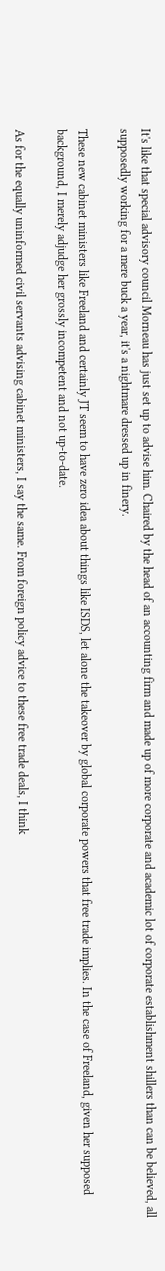It's like that special advisory council Morneau has just set up to advise him. Chaired by the head of an accounting firm and made up of more corporate and academic lot of corporate establishment shillers than can be believed, all supposedly working for a mere buck a year, it's a nightmare dressed up in finery.

These new cabinet ministers like Freeland and certainly JT seem to have zero idea about things like ISDS, let alone the takeover by global corporate powers that free trade implies. In the case of Freeland, given her supposed background, I merely adjudge her grossly incompetent and not up-to-date.

As for the equally uninformed civil servants advising cabinet ministers, I say the same. From foreign policy advice to these free trade deals, I think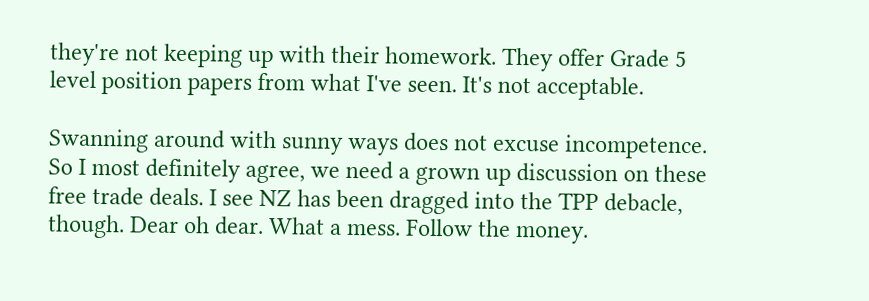they're not keeping up with their homework. They offer Grade 5 level position papers from what I've seen. It's not acceptable.

Swanning around with sunny ways does not excuse incompetence. So I most definitely agree, we need a grown up discussion on these free trade deals. I see NZ has been dragged into the TPP debacle, though. Dear oh dear. What a mess. Follow the money.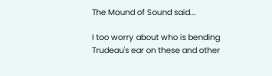The Mound of Sound said...

I too worry about who is bending Trudeau's ear on these and other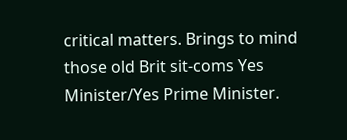critical matters. Brings to mind those old Brit sit-coms Yes Minister/Yes Prime Minister.